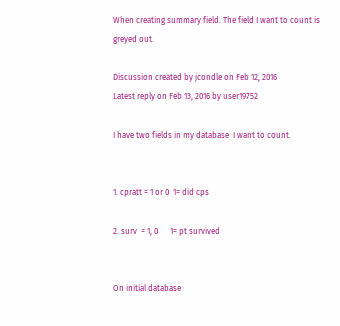When creating summary field. The field I want to count is greyed out.

Discussion created by jcondle on Feb 12, 2016
Latest reply on Feb 13, 2016 by user19752

I have two fields in my database  I want to count.


1. cpratt = 1 or 0  1= did cps

2. surv  = 1, 0      1= pt survived


On initial database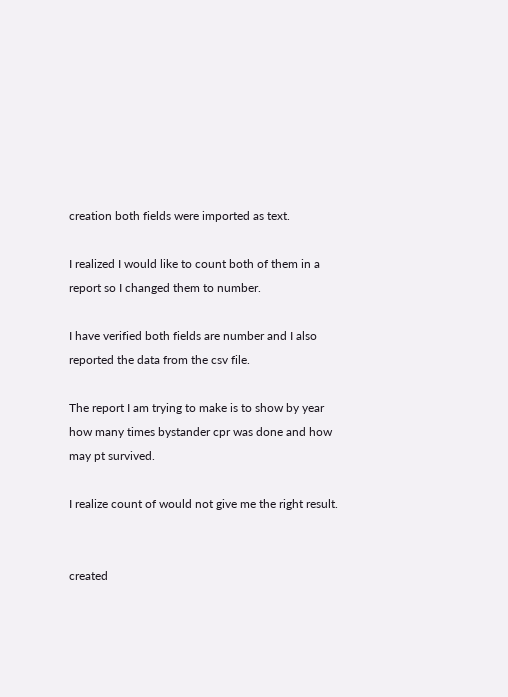creation both fields were imported as text.

I realized I would like to count both of them in a report so I changed them to number.

I have verified both fields are number and I also reported the data from the csv file.

The report I am trying to make is to show by year how many times bystander cpr was done and how may pt survived.

I realize count of would not give me the right result.


created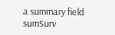a summary field sumSurv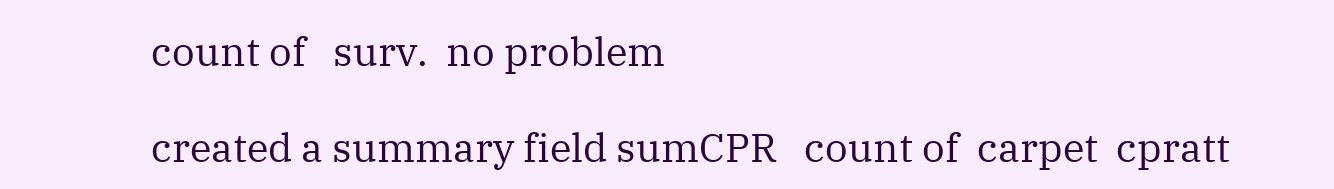count of   surv.  no problem

created a summary field sumCPR   count of  carpet  cpratt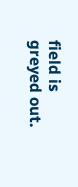field is greyed out.